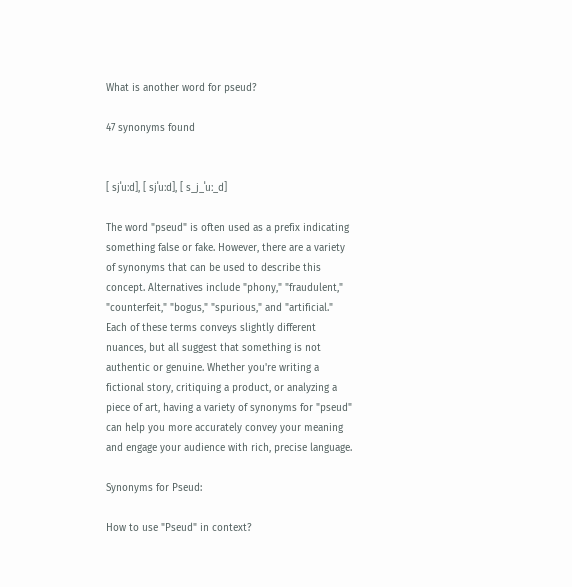What is another word for pseud?

47 synonyms found


[ sjˈuːd], [ sjˈuːd], [ s_j_ˈuː_d]

The word "pseud" is often used as a prefix indicating something false or fake. However, there are a variety of synonyms that can be used to describe this concept. Alternatives include "phony," "fraudulent," "counterfeit," "bogus," "spurious," and "artificial." Each of these terms conveys slightly different nuances, but all suggest that something is not authentic or genuine. Whether you're writing a fictional story, critiquing a product, or analyzing a piece of art, having a variety of synonyms for "pseud" can help you more accurately convey your meaning and engage your audience with rich, precise language.

Synonyms for Pseud:

How to use "Pseud" in context?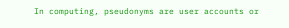In computing, pseudonyms are user accounts or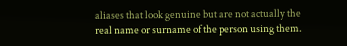aliases that look genuine but are not actually the real name or surname of the person using them.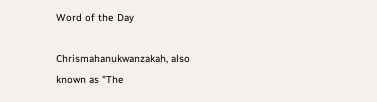Word of the Day

Chrismahanukwanzakah, also known as "The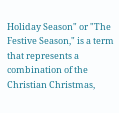Holiday Season" or "The Festive Season," is a term that represents a combination of the Christian Christmas,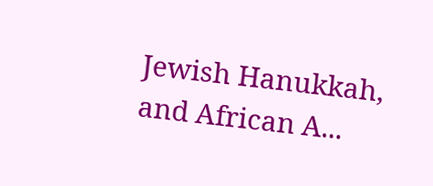Jewish Hanukkah, and African A...